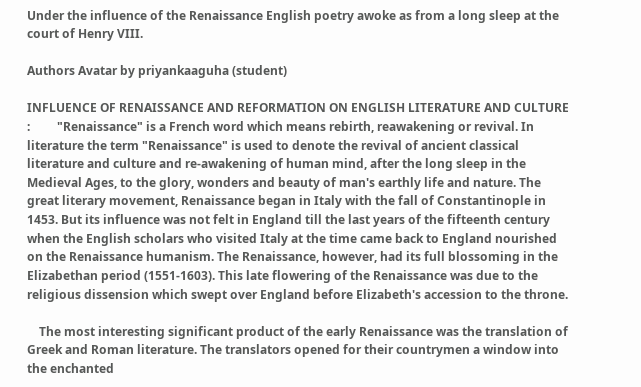Under the influence of the Renaissance English poetry awoke as from a long sleep at the court of Henry VIII.

Authors Avatar by priyankaaguha (student)

INFLUENCE OF RENAISSANCE AND REFORMATION ON ENGLISH LITERATURE AND CULTURE   :         "Renaissance" is a French word which means rebirth, reawakening or revival. In literature the term "Renaissance" is used to denote the revival of ancient classical literature and culture and re-awakening of human mind, after the long sleep in the Medieval Ages, to the glory, wonders and beauty of man's earthly life and nature. The great literary movement, Renaissance began in Italy with the fall of Constantinople in 1453. But its influence was not felt in England till the last years of the fifteenth century when the English scholars who visited Italy at the time came back to England nourished on the Renaissance humanism. The Renaissance, however, had its full blossoming in the Elizabethan period (1551-1603). This late flowering of the Renaissance was due to the religious dissension which swept over England before Elizabeth's accession to the throne.

    The most interesting significant product of the early Renaissance was the translation of Greek and Roman literature. The translators opened for their countrymen a window into the enchanted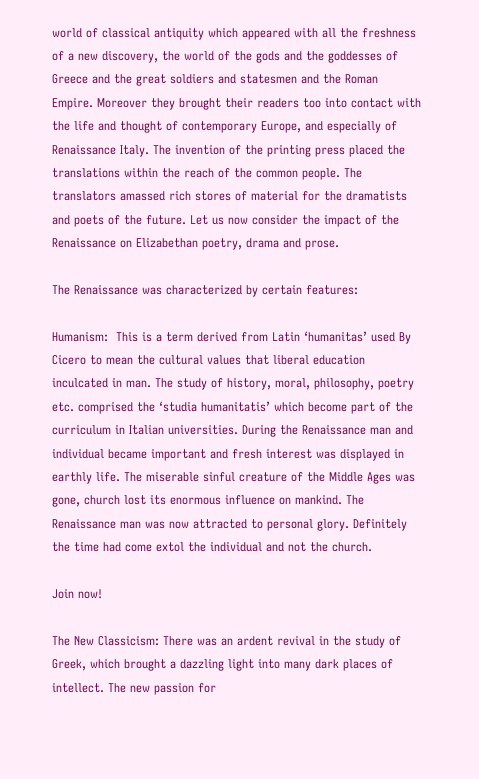world of classical antiquity which appeared with all the freshness of a new discovery, the world of the gods and the goddesses of Greece and the great soldiers and statesmen and the Roman Empire. Moreover they brought their readers too into contact with the life and thought of contemporary Europe, and especially of Renaissance Italy. The invention of the printing press placed the translations within the reach of the common people. The translators amassed rich stores of material for the dramatists and poets of the future. Let us now consider the impact of the Renaissance on Elizabethan poetry, drama and prose.

The Renaissance was characterized by certain features:

Humanism:  This is a term derived from Latin ‘humanitas’ used By Cicero to mean the cultural values that liberal education inculcated in man. The study of history, moral, philosophy, poetry etc. comprised the ‘studia humanitatis’ which become part of the curriculum in Italian universities. During the Renaissance man and individual became important and fresh interest was displayed in earthly life. The miserable sinful creature of the Middle Ages was gone, church lost its enormous influence on mankind. The Renaissance man was now attracted to personal glory. Definitely the time had come extol the individual and not the church.

Join now!

The New Classicism: There was an ardent revival in the study of Greek, which brought a dazzling light into many dark places of intellect. The new passion for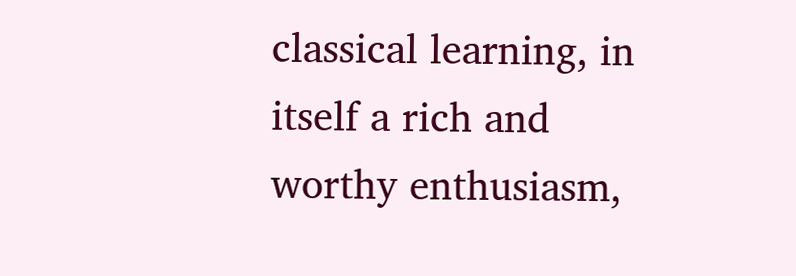classical learning, in itself a rich and worthy enthusiasm,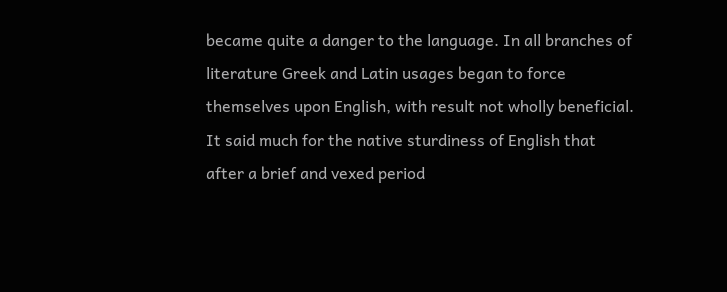became quite a danger to the language. In all branches of literature Greek and Latin usages began to force themselves upon English, with result not wholly beneficial. It said much for the native sturdiness of English that  after a brief and vexed period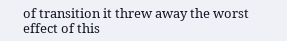of transition it threw away the worst effect of this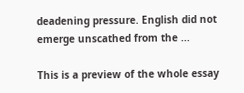deadening pressure. English did not emerge unscathed from the ...

This is a preview of the whole essay